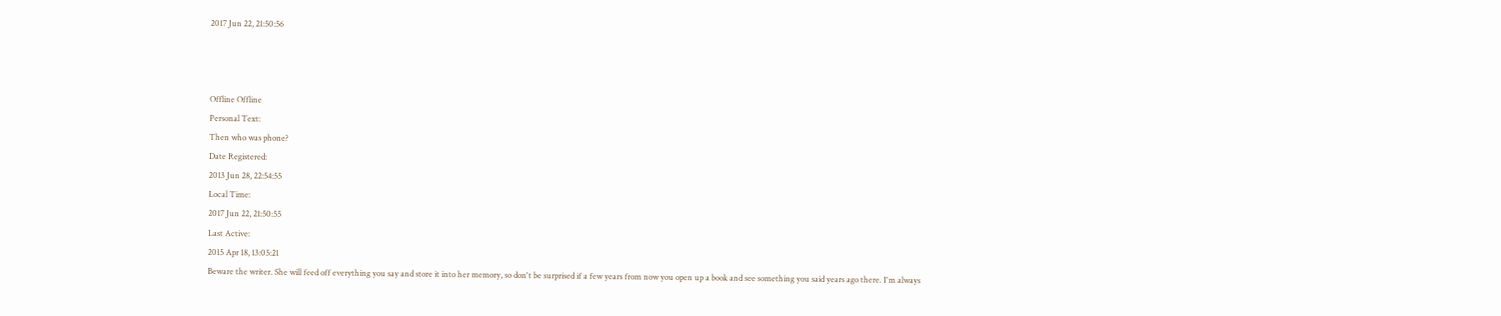2017 Jun 22, 21:50:56



Offline Offline
Personal Text:
Then who was phone?
Date Registered:
2013 Jun 28, 22:54:55
Local Time:
2017 Jun 22, 21:50:55
Last Active:
2015 Apr 18, 13:05:21
Beware the writer. She will feed off everything you say and store it into her memory, so don't be surprised if a few years from now you open up a book and see something you said years ago there. I'm always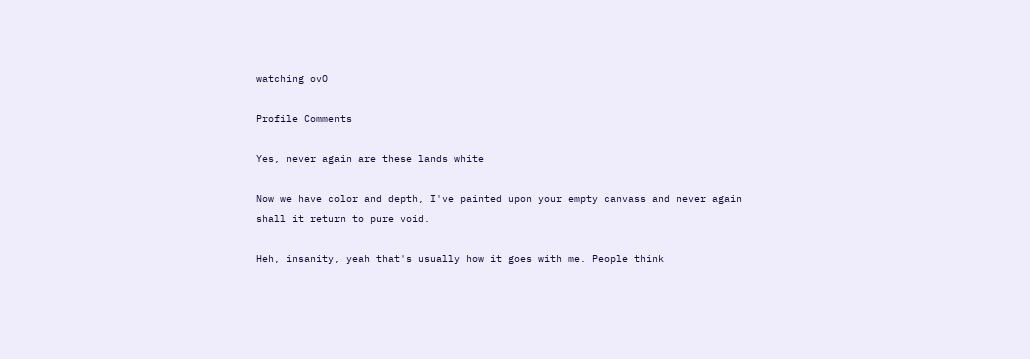watching ovO

Profile Comments

Yes, never again are these lands white

Now we have color and depth, I've painted upon your empty canvass and never again shall it return to pure void.

Heh, insanity, yeah that's usually how it goes with me. People think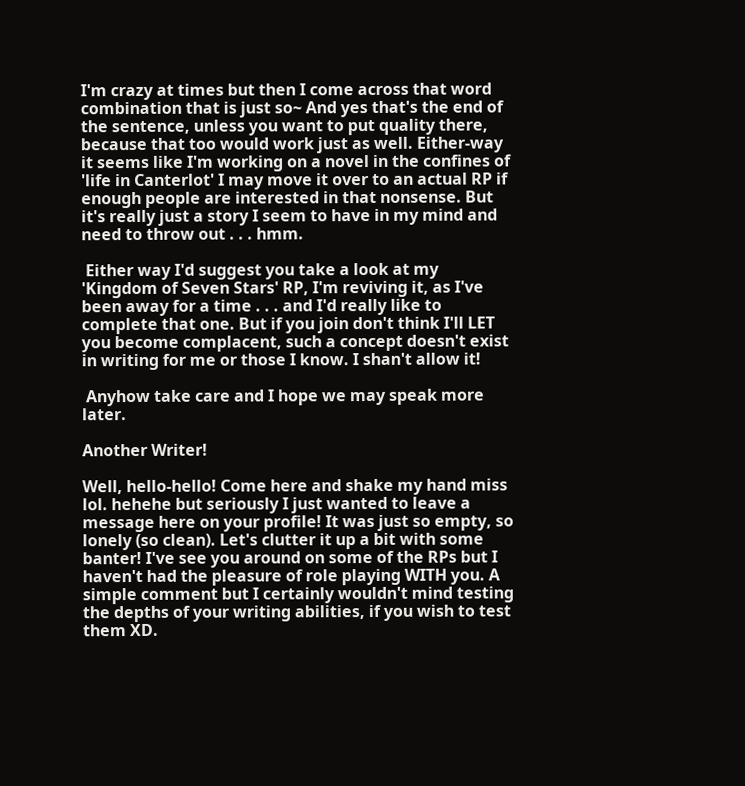I'm crazy at times but then I come across that word combination that is just so~ And yes that's the end of the sentence, unless you want to put quality there, because that too would work just as well. Either-way it seems like I'm working on a novel in the confines of 'life in Canterlot' I may move it over to an actual RP if enough people are interested in that nonsense. But it's really just a story I seem to have in my mind and need to throw out . . . hmm.

 Either way I'd suggest you take a look at my 'Kingdom of Seven Stars' RP, I'm reviving it, as I've been away for a time . . . and I'd really like to complete that one. But if you join don't think I'll LET you become complacent, such a concept doesn't exist in writing for me or those I know. I shan't allow it!

 Anyhow take care and I hope we may speak more later.

Another Writer!

Well, hello-hello! Come here and shake my hand miss lol. hehehe but seriously I just wanted to leave a message here on your profile! It was just so empty, so lonely (so clean). Let's clutter it up a bit with some banter! I've see you around on some of the RPs but I haven't had the pleasure of role playing WITH you. A simple comment but I certainly wouldn't mind testing the depths of your writing abilities, if you wish to test them XD.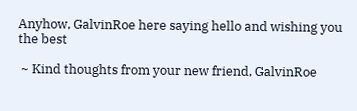Anyhow, GalvinRoe here saying hello and wishing you the best

 ~ Kind thoughts from your new friend, GalvinRoe